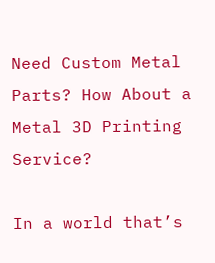Need Custom Metal Parts? How About a Metal 3D Printing Service?

In a world that’s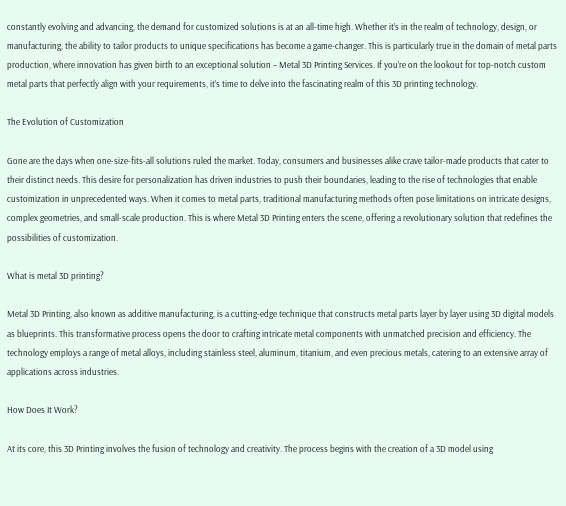constantly evolving and advancing, the demand for customized solutions is at an all-time high. Whether it’s in the realm of technology, design, or manufacturing, the ability to tailor products to unique specifications has become a game-changer. This is particularly true in the domain of metal parts production, where innovation has given birth to an exceptional solution – Metal 3D Printing Services. If you’re on the lookout for top-notch custom metal parts that perfectly align with your requirements, it’s time to delve into the fascinating realm of this 3D printing technology.

The Evolution of Customization

Gone are the days when one-size-fits-all solutions ruled the market. Today, consumers and businesses alike crave tailor-made products that cater to their distinct needs. This desire for personalization has driven industries to push their boundaries, leading to the rise of technologies that enable customization in unprecedented ways. When it comes to metal parts, traditional manufacturing methods often pose limitations on intricate designs, complex geometries, and small-scale production. This is where Metal 3D Printing enters the scene, offering a revolutionary solution that redefines the possibilities of customization.

What is metal 3D printing?

Metal 3D Printing, also known as additive manufacturing, is a cutting-edge technique that constructs metal parts layer by layer using 3D digital models as blueprints. This transformative process opens the door to crafting intricate metal components with unmatched precision and efficiency. The technology employs a range of metal alloys, including stainless steel, aluminum, titanium, and even precious metals, catering to an extensive array of applications across industries.

How Does It Work?

At its core, this 3D Printing involves the fusion of technology and creativity. The process begins with the creation of a 3D model using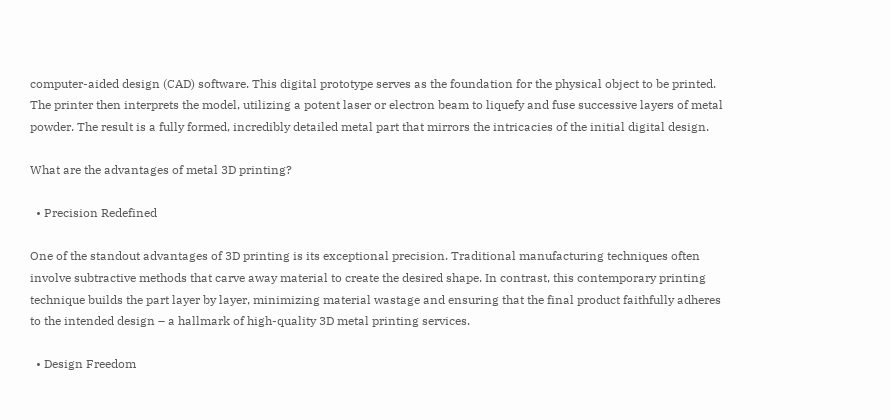computer-aided design (CAD) software. This digital prototype serves as the foundation for the physical object to be printed. The printer then interprets the model, utilizing a potent laser or electron beam to liquefy and fuse successive layers of metal powder. The result is a fully formed, incredibly detailed metal part that mirrors the intricacies of the initial digital design.

What are the advantages of metal 3D printing?

  • Precision Redefined

One of the standout advantages of 3D printing is its exceptional precision. Traditional manufacturing techniques often involve subtractive methods that carve away material to create the desired shape. In contrast, this contemporary printing technique builds the part layer by layer, minimizing material wastage and ensuring that the final product faithfully adheres to the intended design – a hallmark of high-quality 3D metal printing services.

  • Design Freedom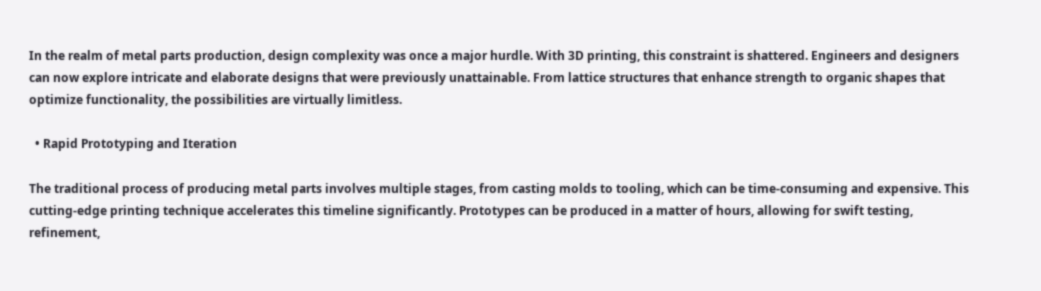In the realm of metal parts production, design complexity was once a major hurdle. With 3D printing, this constraint is shattered. Engineers and designers can now explore intricate and elaborate designs that were previously unattainable. From lattice structures that enhance strength to organic shapes that optimize functionality, the possibilities are virtually limitless.

  • Rapid Prototyping and Iteration

The traditional process of producing metal parts involves multiple stages, from casting molds to tooling, which can be time-consuming and expensive. This cutting-edge printing technique accelerates this timeline significantly. Prototypes can be produced in a matter of hours, allowing for swift testing, refinement,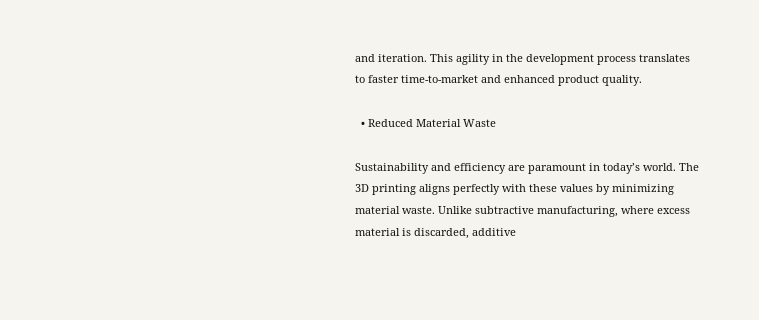and iteration. This agility in the development process translates to faster time-to-market and enhanced product quality.

  • Reduced Material Waste

Sustainability and efficiency are paramount in today’s world. The 3D printing aligns perfectly with these values by minimizing material waste. Unlike subtractive manufacturing, where excess material is discarded, additive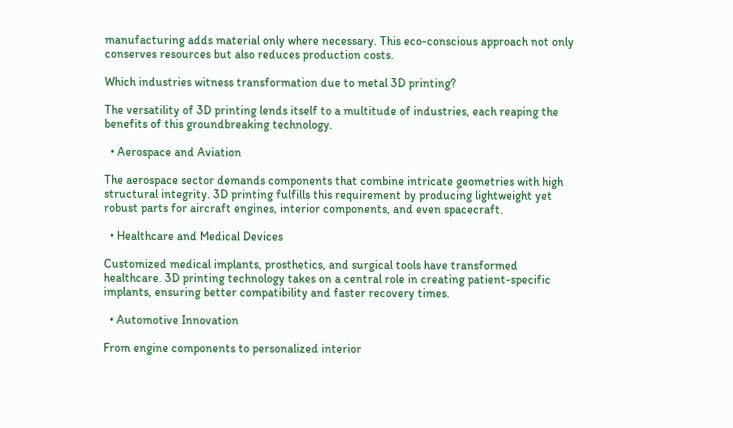manufacturing adds material only where necessary. This eco-conscious approach not only conserves resources but also reduces production costs.

Which industries witness transformation due to metal 3D printing?

The versatility of 3D printing lends itself to a multitude of industries, each reaping the benefits of this groundbreaking technology.

  • Aerospace and Aviation

The aerospace sector demands components that combine intricate geometries with high structural integrity. 3D printing fulfills this requirement by producing lightweight yet robust parts for aircraft engines, interior components, and even spacecraft.

  • Healthcare and Medical Devices

Customized medical implants, prosthetics, and surgical tools have transformed healthcare. 3D printing technology takes on a central role in creating patient-specific implants, ensuring better compatibility and faster recovery times.

  • Automotive Innovation

From engine components to personalized interior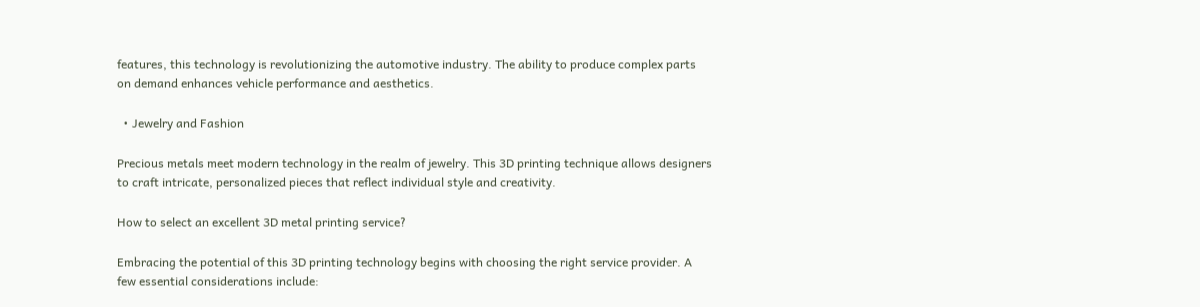features, this technology is revolutionizing the automotive industry. The ability to produce complex parts on demand enhances vehicle performance and aesthetics.

  • Jewelry and Fashion

Precious metals meet modern technology in the realm of jewelry. This 3D printing technique allows designers to craft intricate, personalized pieces that reflect individual style and creativity.

How to select an excellent 3D metal printing service?

Embracing the potential of this 3D printing technology begins with choosing the right service provider. A few essential considerations include: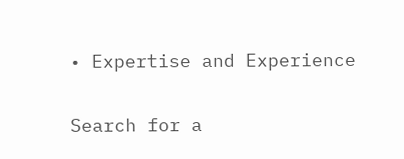• Expertise and Experience

Search for a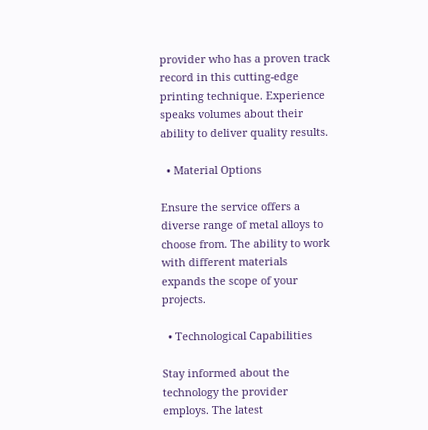provider who has a proven track record in this cutting-edge printing technique. Experience speaks volumes about their ability to deliver quality results.

  • Material Options

Ensure the service offers a diverse range of metal alloys to choose from. The ability to work with different materials expands the scope of your projects.

  • Technological Capabilities

Stay informed about the technology the provider employs. The latest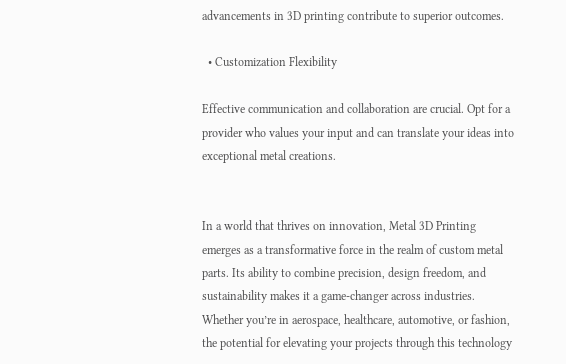advancements in 3D printing contribute to superior outcomes.

  • Customization Flexibility

Effective communication and collaboration are crucial. Opt for a provider who values your input and can translate your ideas into exceptional metal creations.


In a world that thrives on innovation, Metal 3D Printing emerges as a transformative force in the realm of custom metal parts. Its ability to combine precision, design freedom, and sustainability makes it a game-changer across industries. Whether you’re in aerospace, healthcare, automotive, or fashion, the potential for elevating your projects through this technology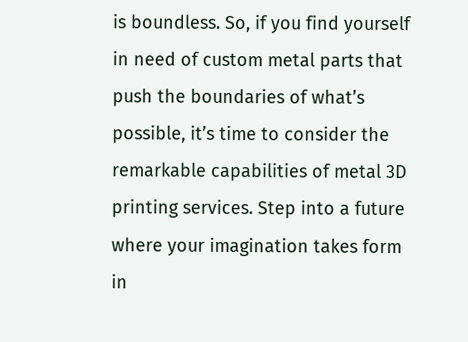is boundless. So, if you find yourself in need of custom metal parts that push the boundaries of what’s possible, it’s time to consider the remarkable capabilities of metal 3D printing services. Step into a future where your imagination takes form in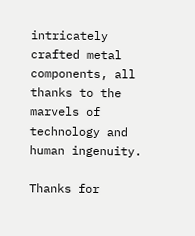intricately crafted metal components, all thanks to the marvels of technology and human ingenuity.

Thanks for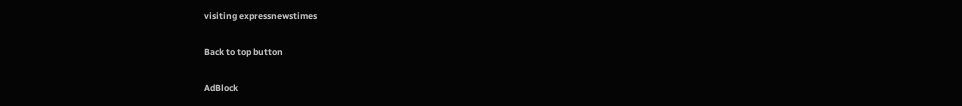visiting expressnewstimes

Back to top button

AdBlock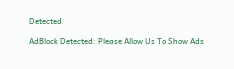Detected

AdBlock Detected: Please Allow Us To Show Ads